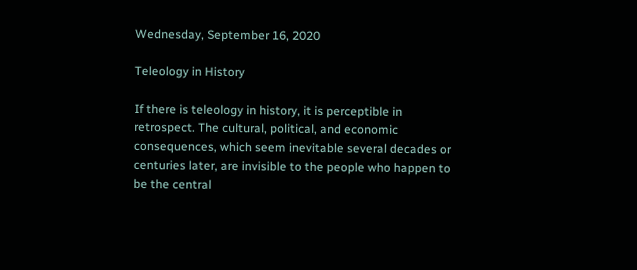Wednesday, September 16, 2020

Teleology in History

If there is teleology in history, it is perceptible in retrospect. The cultural, political, and economic consequences, which seem inevitable several decades or centuries later, are invisible to the people who happen to be the central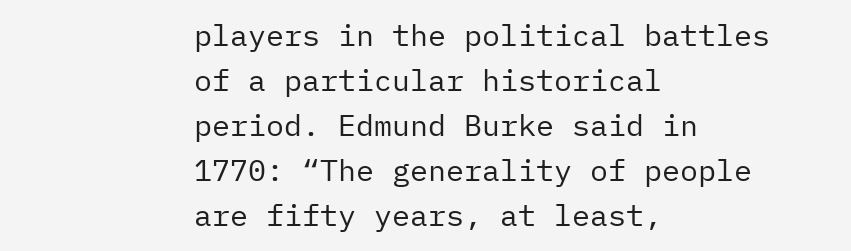players in the political battles of a particular historical period. Edmund Burke said in 1770: “The generality of people are fifty years, at least,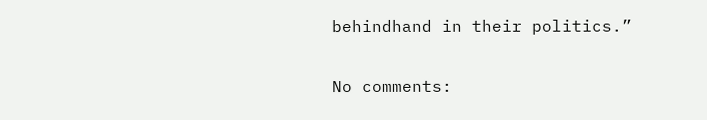behindhand in their politics.”

No comments: